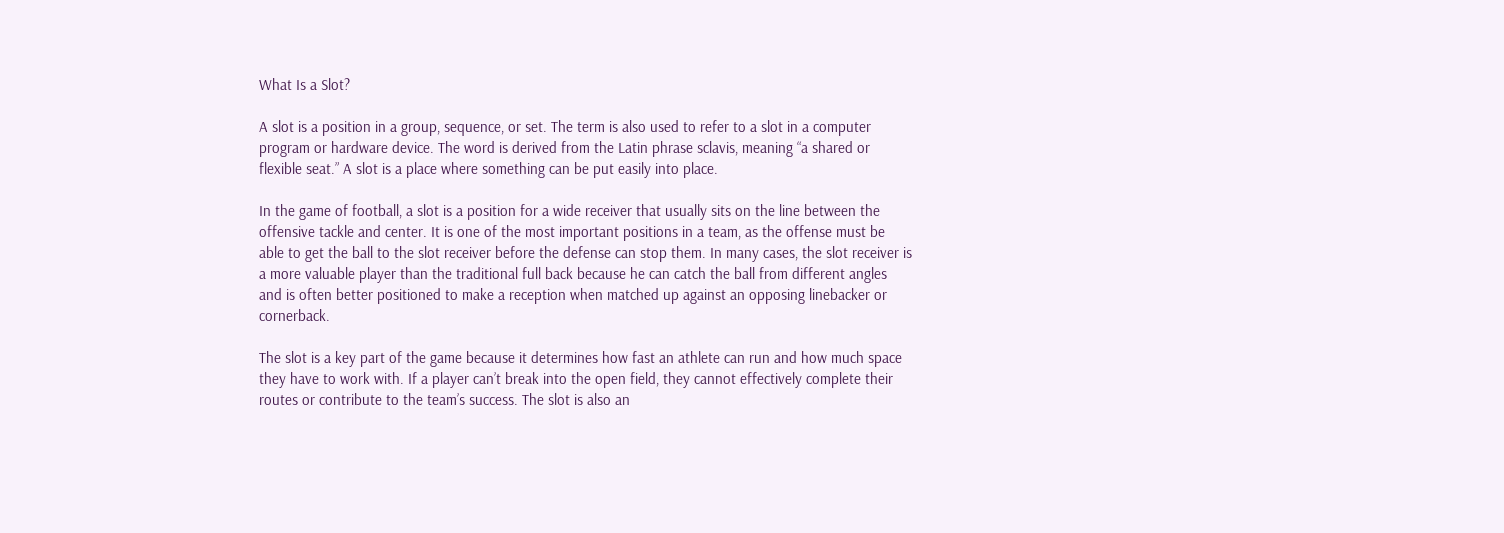What Is a Slot?

A slot is a position in a group, sequence, or set. The term is also used to refer to a slot in a computer program or hardware device. The word is derived from the Latin phrase sclavis, meaning “a shared or flexible seat.” A slot is a place where something can be put easily into place.

In the game of football, a slot is a position for a wide receiver that usually sits on the line between the offensive tackle and center. It is one of the most important positions in a team, as the offense must be able to get the ball to the slot receiver before the defense can stop them. In many cases, the slot receiver is a more valuable player than the traditional full back because he can catch the ball from different angles and is often better positioned to make a reception when matched up against an opposing linebacker or cornerback.

The slot is a key part of the game because it determines how fast an athlete can run and how much space they have to work with. If a player can’t break into the open field, they cannot effectively complete their routes or contribute to the team’s success. The slot is also an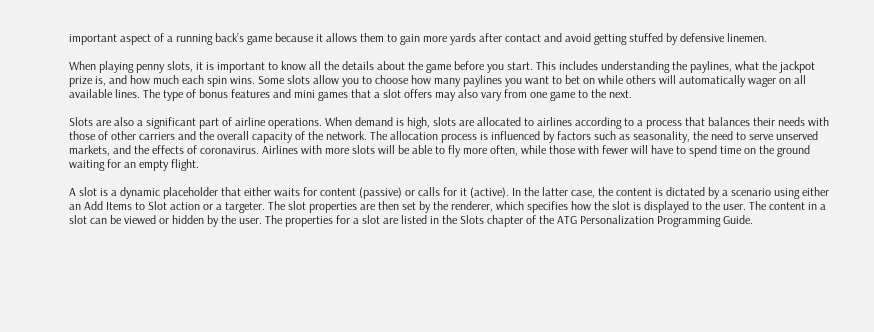important aspect of a running back’s game because it allows them to gain more yards after contact and avoid getting stuffed by defensive linemen.

When playing penny slots, it is important to know all the details about the game before you start. This includes understanding the paylines, what the jackpot prize is, and how much each spin wins. Some slots allow you to choose how many paylines you want to bet on while others will automatically wager on all available lines. The type of bonus features and mini games that a slot offers may also vary from one game to the next.

Slots are also a significant part of airline operations. When demand is high, slots are allocated to airlines according to a process that balances their needs with those of other carriers and the overall capacity of the network. The allocation process is influenced by factors such as seasonality, the need to serve unserved markets, and the effects of coronavirus. Airlines with more slots will be able to fly more often, while those with fewer will have to spend time on the ground waiting for an empty flight.

A slot is a dynamic placeholder that either waits for content (passive) or calls for it (active). In the latter case, the content is dictated by a scenario using either an Add Items to Slot action or a targeter. The slot properties are then set by the renderer, which specifies how the slot is displayed to the user. The content in a slot can be viewed or hidden by the user. The properties for a slot are listed in the Slots chapter of the ATG Personalization Programming Guide.